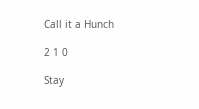Call it a Hunch

2 1 0

Stay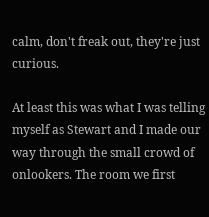calm, don't freak out, they're just curious.

At least this was what I was telling myself as Stewart and I made our way through the small crowd of onlookers. The room we first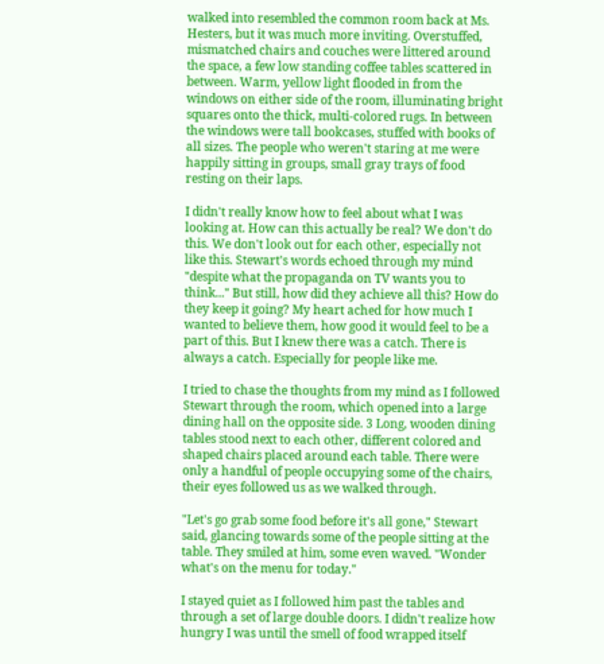walked into resembled the common room back at Ms. Hesters, but it was much more inviting. Overstuffed, mismatched chairs and couches were littered around the space, a few low standing coffee tables scattered in between. Warm, yellow light flooded in from the windows on either side of the room, illuminating bright squares onto the thick, multi-colored rugs. In between the windows were tall bookcases, stuffed with books of all sizes. The people who weren't staring at me were happily sitting in groups, small gray trays of food resting on their laps.

I didn't really know how to feel about what I was looking at. How can this actually be real? We don't do this. We don't look out for each other, especially not like this. Stewart's words echoed through my mind "despite what the propaganda on TV wants you to think..." But still, how did they achieve all this? How do they keep it going? My heart ached for how much I wanted to believe them, how good it would feel to be a part of this. But I knew there was a catch. There is always a catch. Especially for people like me.

I tried to chase the thoughts from my mind as I followed Stewart through the room, which opened into a large dining hall on the opposite side. 3 Long, wooden dining tables stood next to each other, different colored and shaped chairs placed around each table. There were only a handful of people occupying some of the chairs, their eyes followed us as we walked through.

"Let's go grab some food before it's all gone," Stewart said, glancing towards some of the people sitting at the table. They smiled at him, some even waved. "Wonder what's on the menu for today."

I stayed quiet as I followed him past the tables and through a set of large double doors. I didn't realize how hungry I was until the smell of food wrapped itself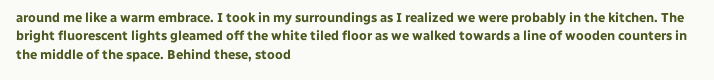around me like a warm embrace. I took in my surroundings as I realized we were probably in the kitchen. The bright fluorescent lights gleamed off the white tiled floor as we walked towards a line of wooden counters in the middle of the space. Behind these, stood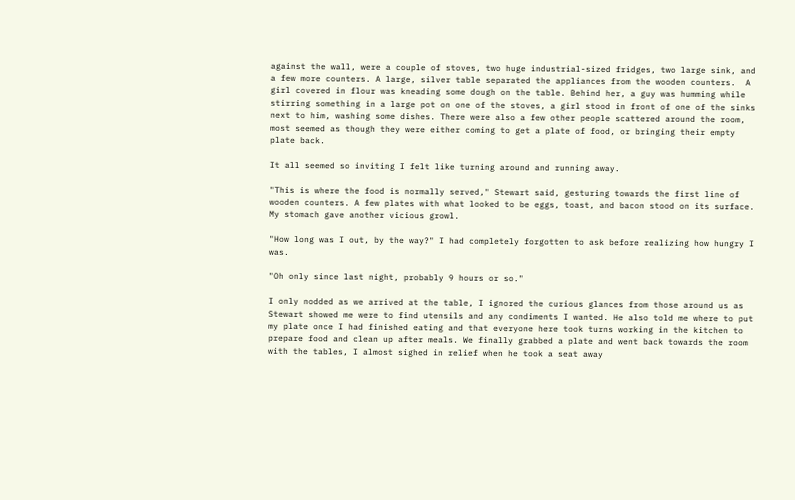against the wall, were a couple of stoves, two huge industrial-sized fridges, two large sink, and a few more counters. A large, silver table separated the appliances from the wooden counters.  A girl covered in flour was kneading some dough on the table. Behind her, a guy was humming while stirring something in a large pot on one of the stoves, a girl stood in front of one of the sinks next to him, washing some dishes. There were also a few other people scattered around the room, most seemed as though they were either coming to get a plate of food, or bringing their empty plate back.

It all seemed so inviting I felt like turning around and running away.

"This is where the food is normally served," Stewart said, gesturing towards the first line of wooden counters. A few plates with what looked to be eggs, toast, and bacon stood on its surface. My stomach gave another vicious growl.

"How long was I out, by the way?" I had completely forgotten to ask before realizing how hungry I was.

"Oh only since last night, probably 9 hours or so."

I only nodded as we arrived at the table, I ignored the curious glances from those around us as Stewart showed me were to find utensils and any condiments I wanted. He also told me where to put my plate once I had finished eating and that everyone here took turns working in the kitchen to prepare food and clean up after meals. We finally grabbed a plate and went back towards the room with the tables, I almost sighed in relief when he took a seat away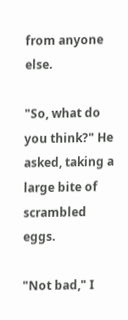from anyone else.

"So, what do you think?" He asked, taking a large bite of scrambled eggs.

"Not bad," I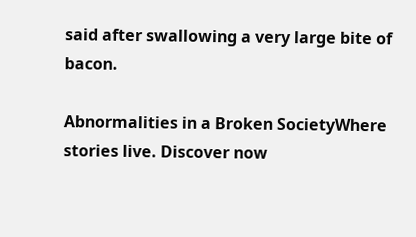said after swallowing a very large bite of bacon.

Abnormalities in a Broken SocietyWhere stories live. Discover now